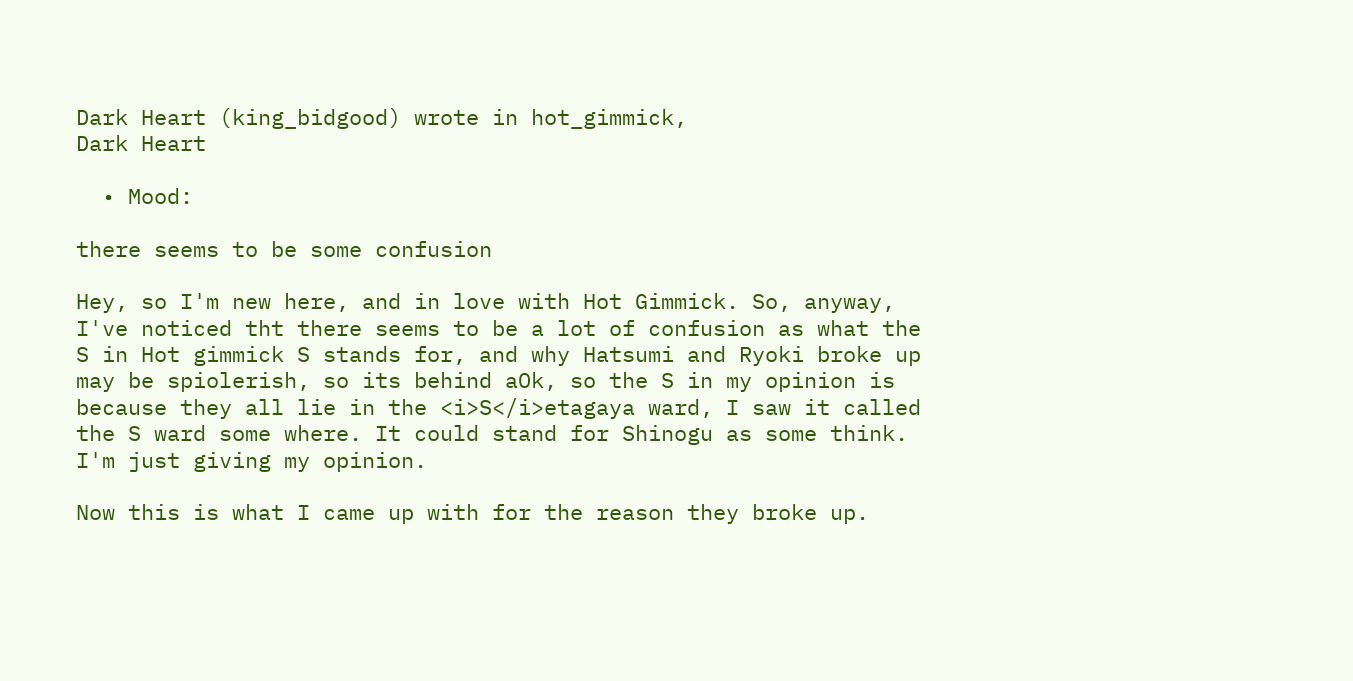Dark Heart (king_bidgood) wrote in hot_gimmick,
Dark Heart

  • Mood:

there seems to be some confusion

Hey, so I'm new here, and in love with Hot Gimmick. So, anyway, I've noticed tht there seems to be a lot of confusion as what the S in Hot gimmick S stands for, and why Hatsumi and Ryoki broke up may be spiolerish, so its behind aOk, so the S in my opinion is because they all lie in the <i>S</i>etagaya ward, I saw it called the S ward some where. It could stand for Shinogu as some think. I'm just giving my opinion.

Now this is what I came up with for the reason they broke up.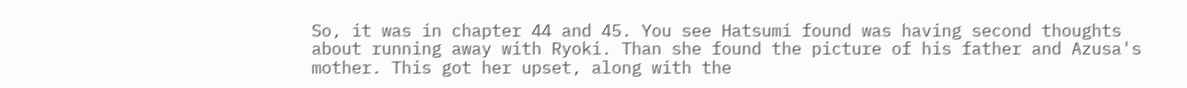So, it was in chapter 44 and 45. You see Hatsumi found was having second thoughts about running away with Ryoki. Than she found the picture of his father and Azusa's mother. This got her upset, along with the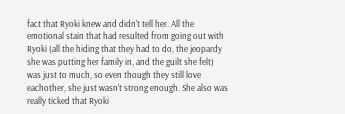fact that Ryoki knew and didn't tell her. All the emotional stain that had resulted from going out with Ryoki (all the hiding that they had to do, the jeopardy she was putting her family in, and the guilt she felt) was just to much, so even though they still love eachother, she just wasn't strong enough. She also was really ticked that Ryoki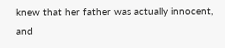knew that her father was actually innocent, and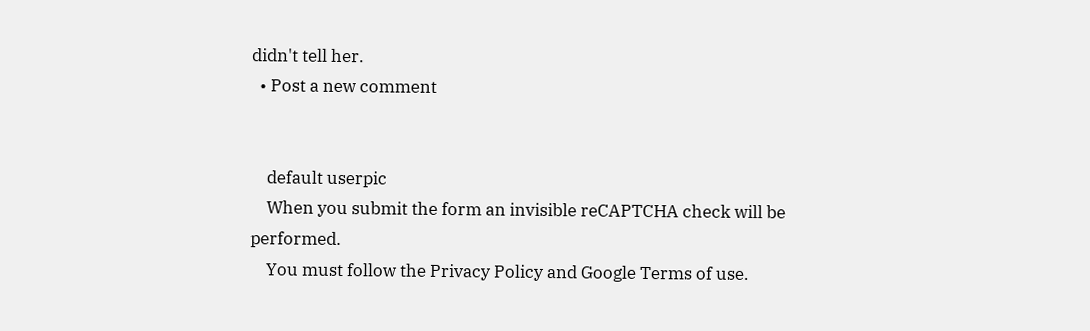didn't tell her.
  • Post a new comment


    default userpic
    When you submit the form an invisible reCAPTCHA check will be performed.
    You must follow the Privacy Policy and Google Terms of use.